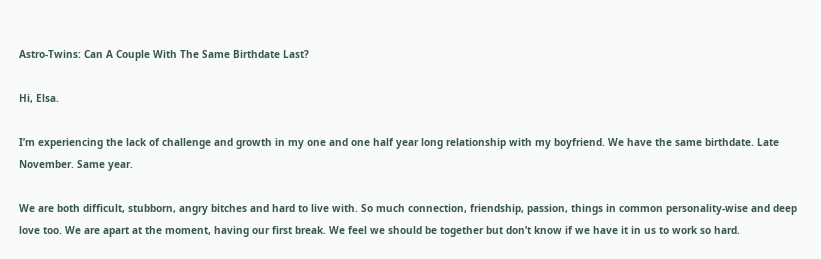Astro-Twins: Can A Couple With The Same Birthdate Last?

Hi, Elsa.

I’m experiencing the lack of challenge and growth in my one and one half year long relationship with my boyfriend. We have the same birthdate. Late November. Same year.

We are both difficult, stubborn, angry bitches and hard to live with. So much connection, friendship, passion, things in common personality-wise and deep love too. We are apart at the moment, having our first break. We feel we should be together but don’t know if we have it in us to work so hard.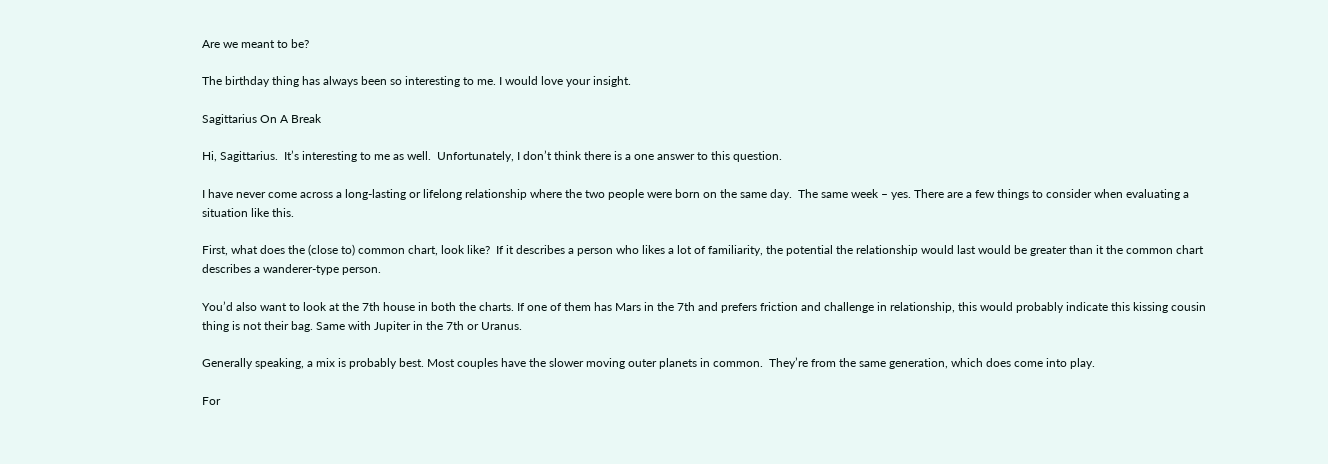Are we meant to be?

The birthday thing has always been so interesting to me. I would love your insight.

Sagittarius On A Break

Hi, Sagittarius.  It’s interesting to me as well.  Unfortunately, I don’t think there is a one answer to this question.

I have never come across a long-lasting or lifelong relationship where the two people were born on the same day.  The same week – yes. There are a few things to consider when evaluating a situation like this.

First, what does the (close to) common chart, look like?  If it describes a person who likes a lot of familiarity, the potential the relationship would last would be greater than it the common chart describes a wanderer-type person.

You’d also want to look at the 7th house in both the charts. If one of them has Mars in the 7th and prefers friction and challenge in relationship, this would probably indicate this kissing cousin thing is not their bag. Same with Jupiter in the 7th or Uranus.

Generally speaking, a mix is probably best. Most couples have the slower moving outer planets in common.  They’re from the same generation, which does come into play.

For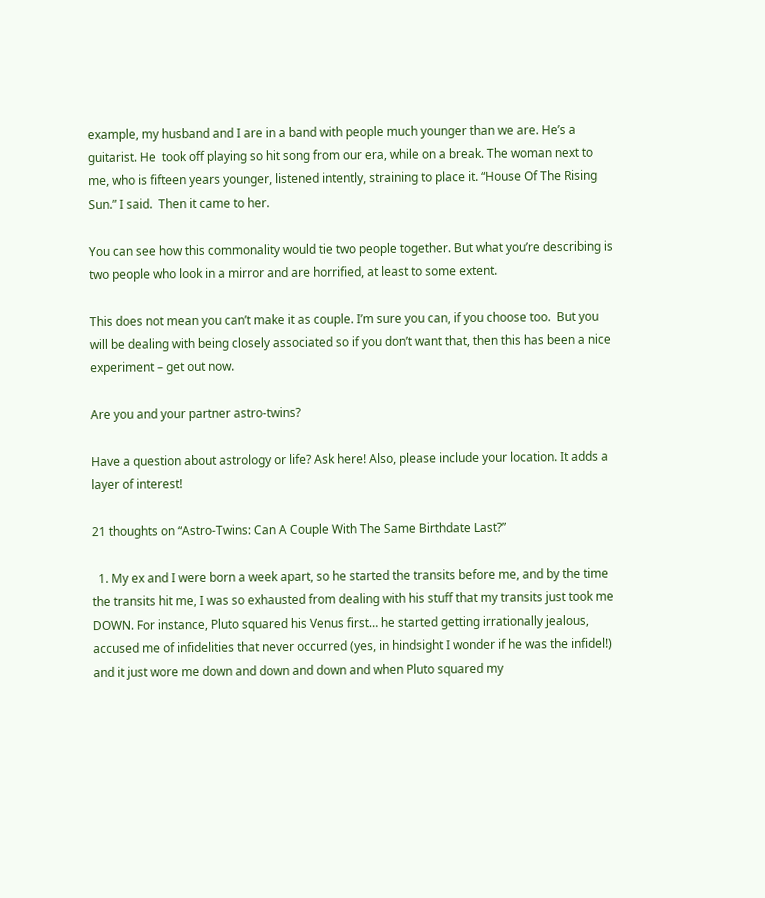example, my husband and I are in a band with people much younger than we are. He’s a guitarist. He  took off playing so hit song from our era, while on a break. The woman next to me, who is fifteen years younger, listened intently, straining to place it. “House Of The Rising Sun.” I said.  Then it came to her.

You can see how this commonality would tie two people together. But what you’re describing is two people who look in a mirror and are horrified, at least to some extent.

This does not mean you can’t make it as couple. I’m sure you can, if you choose too.  But you will be dealing with being closely associated so if you don’t want that, then this has been a nice experiment – get out now.

Are you and your partner astro-twins?

Have a question about astrology or life? Ask here! Also, please include your location. It adds a layer of interest!

21 thoughts on “Astro-Twins: Can A Couple With The Same Birthdate Last?”

  1. My ex and I were born a week apart, so he started the transits before me, and by the time the transits hit me, I was so exhausted from dealing with his stuff that my transits just took me DOWN. For instance, Pluto squared his Venus first… he started getting irrationally jealous, accused me of infidelities that never occurred (yes, in hindsight I wonder if he was the infidel!) and it just wore me down and down and down and when Pluto squared my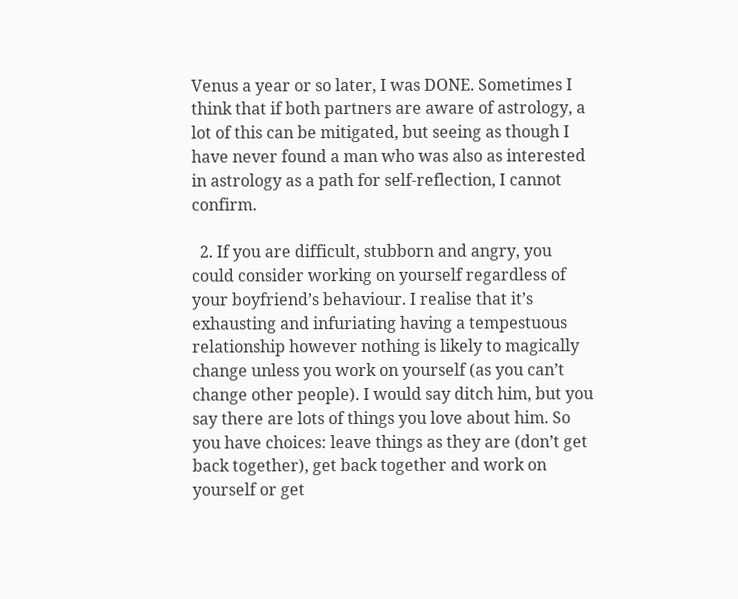Venus a year or so later, I was DONE. Sometimes I think that if both partners are aware of astrology, a lot of this can be mitigated, but seeing as though I have never found a man who was also as interested in astrology as a path for self-reflection, I cannot confirm.

  2. If you are difficult, stubborn and angry, you could consider working on yourself regardless of your boyfriend’s behaviour. I realise that it’s exhausting and infuriating having a tempestuous relationship however nothing is likely to magically change unless you work on yourself (as you can’t change other people). I would say ditch him, but you say there are lots of things you love about him. So you have choices: leave things as they are (don’t get back together), get back together and work on yourself or get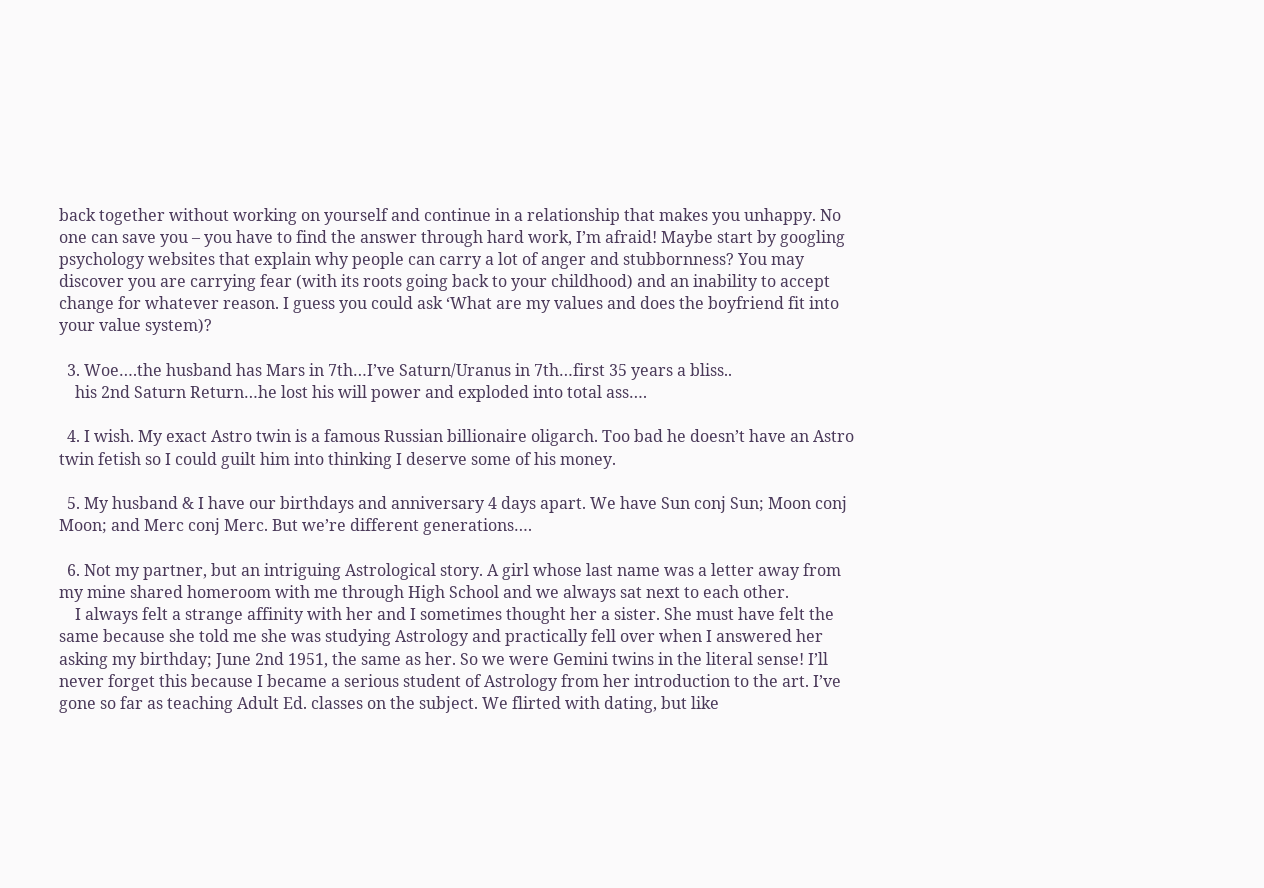back together without working on yourself and continue in a relationship that makes you unhappy. No one can save you – you have to find the answer through hard work, I’m afraid! Maybe start by googling psychology websites that explain why people can carry a lot of anger and stubbornness? You may discover you are carrying fear (with its roots going back to your childhood) and an inability to accept change for whatever reason. I guess you could ask ‘What are my values and does the boyfriend fit into your value system)?

  3. Woe….the husband has Mars in 7th…I’ve Saturn/Uranus in 7th…first 35 years a bliss..
    his 2nd Saturn Return…he lost his will power and exploded into total ass….

  4. I wish. My exact Astro twin is a famous Russian billionaire oligarch. Too bad he doesn’t have an Astro twin fetish so I could guilt him into thinking I deserve some of his money.

  5. My husband & I have our birthdays and anniversary 4 days apart. We have Sun conj Sun; Moon conj Moon; and Merc conj Merc. But we’re different generations….

  6. Not my partner, but an intriguing Astrological story. A girl whose last name was a letter away from my mine shared homeroom with me through High School and we always sat next to each other.
    I always felt a strange affinity with her and I sometimes thought her a sister. She must have felt the same because she told me she was studying Astrology and practically fell over when I answered her asking my birthday; June 2nd 1951, the same as her. So we were Gemini twins in the literal sense! I’ll never forget this because I became a serious student of Astrology from her introduction to the art. I’ve gone so far as teaching Adult Ed. classes on the subject. We flirted with dating, but like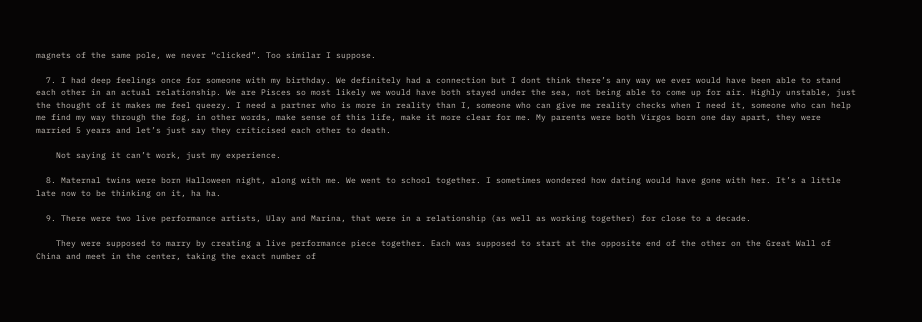magnets of the same pole, we never “clicked”. Too similar I suppose.

  7. I had deep feelings once for someone with my birthday. We definitely had a connection but I dont think there’s any way we ever would have been able to stand each other in an actual relationship. We are Pisces so most likely we would have both stayed under the sea, not being able to come up for air. Highly unstable, just the thought of it makes me feel queezy. I need a partner who is more in reality than I, someone who can give me reality checks when I need it, someone who can help me find my way through the fog, in other words, make sense of this life, make it more clear for me. My parents were both Virgos born one day apart, they were married 5 years and let’s just say they criticised each other to death.

    Not saying it can’t work, just my experience.

  8. Maternal twins were born Halloween night, along with me. We went to school together. I sometimes wondered how dating would have gone with her. It’s a little late now to be thinking on it, ha ha.

  9. There were two live performance artists, Ulay and Marina, that were in a relationship (as well as working together) for close to a decade.

    They were supposed to marry by creating a live performance piece together. Each was supposed to start at the opposite end of the other on the Great Wall of China and meet in the center, taking the exact number of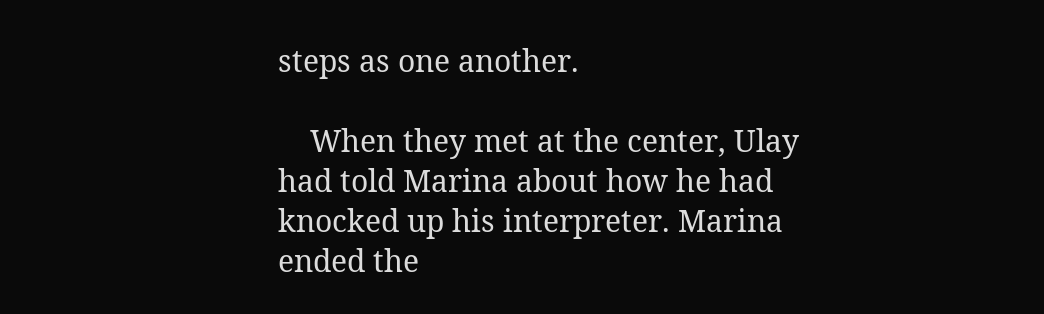steps as one another.

    When they met at the center, Ulay had told Marina about how he had knocked up his interpreter. Marina ended the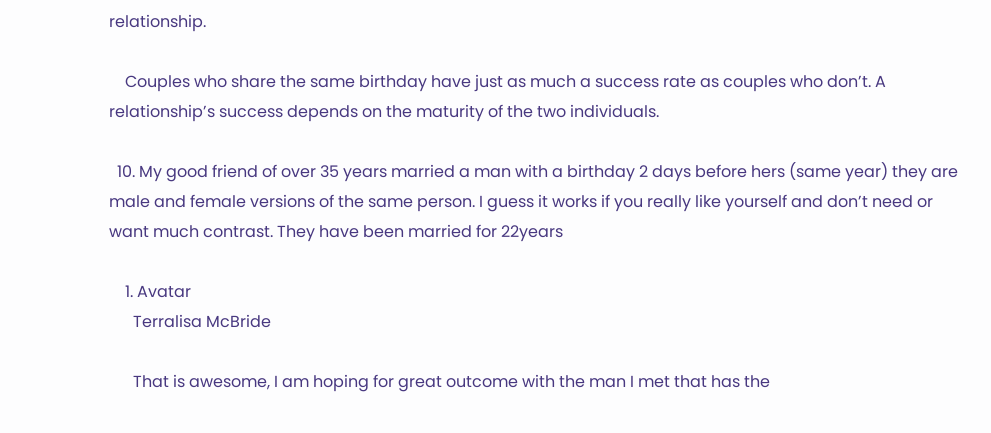relationship.

    Couples who share the same birthday have just as much a success rate as couples who don’t. A relationship’s success depends on the maturity of the two individuals.

  10. My good friend of over 35 years married a man with a birthday 2 days before hers (same year) they are male and female versions of the same person. I guess it works if you really like yourself and don’t need or want much contrast. They have been married for 22years

    1. Avatar
      Terralisa McBride

      That is awesome, I am hoping for great outcome with the man I met that has the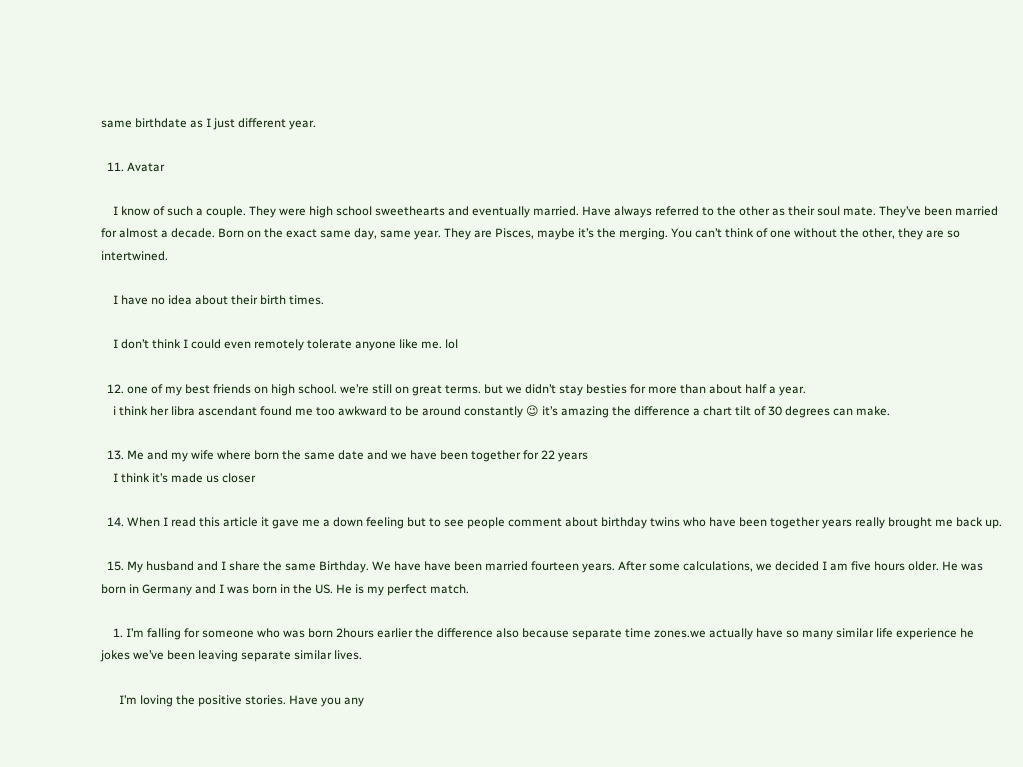same birthdate as I just different year.

  11. Avatar

    I know of such a couple. They were high school sweethearts and eventually married. Have always referred to the other as their soul mate. They’ve been married for almost a decade. Born on the exact same day, same year. They are Pisces, maybe it’s the merging. You can’t think of one without the other, they are so intertwined.

    I have no idea about their birth times.

    I don’t think I could even remotely tolerate anyone like me. lol

  12. one of my best friends on high school. we’re still on great terms. but we didn’t stay besties for more than about half a year.
    i think her libra ascendant found me too awkward to be around constantly 😉 it’s amazing the difference a chart tilt of 30 degrees can make.

  13. Me and my wife where born the same date and we have been together for 22 years
    I think it’s made us closer

  14. When I read this article it gave me a down feeling but to see people comment about birthday twins who have been together years really brought me back up.

  15. My husband and I share the same Birthday. We have have been married fourteen years. After some calculations, we decided I am five hours older. He was born in Germany and I was born in the US. He is my perfect match.

    1. I’m falling for someone who was born 2hours earlier the difference also because separate time zones.we actually have so many similar life experience he jokes we’ve been leaving separate similar lives.

      I’m loving the positive stories. Have you any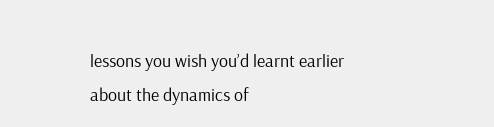lessons you wish you’d learnt earlier about the dynamics of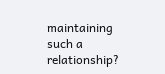maintaining such a relationship?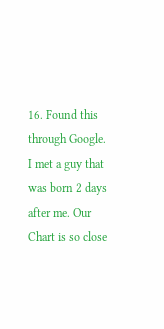16. Found this through Google. I met a guy that was born 2 days after me. Our Chart is so close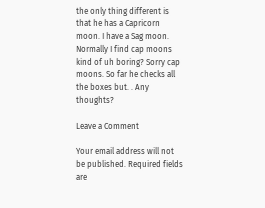the only thing different is that he has a Capricorn moon. I have a Sag moon. Normally I find cap moons kind of uh boring? Sorry cap moons. So far he checks all the boxes but. . Any thoughts?

Leave a Comment

Your email address will not be published. Required fields are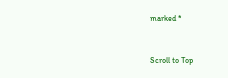marked *


Scroll to Top